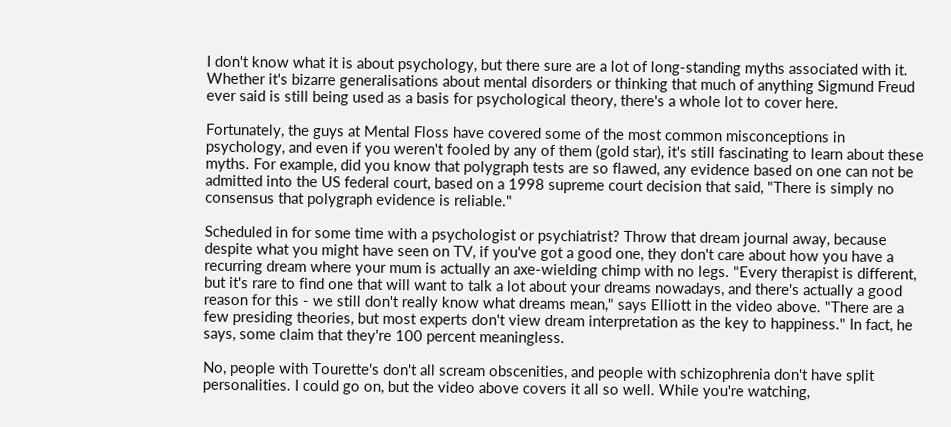I don't know what it is about psychology, but there sure are a lot of long-standing myths associated with it. Whether it's bizarre generalisations about mental disorders or thinking that much of anything Sigmund Freud ever said is still being used as a basis for psychological theory, there's a whole lot to cover here.

Fortunately, the guys at Mental Floss have covered some of the most common misconceptions in psychology, and even if you weren't fooled by any of them (gold star), it's still fascinating to learn about these myths. For example, did you know that polygraph tests are so flawed, any evidence based on one can not be admitted into the US federal court, based on a 1998 supreme court decision that said, "There is simply no consensus that polygraph evidence is reliable."

Scheduled in for some time with a psychologist or psychiatrist? Throw that dream journal away, because despite what you might have seen on TV, if you've got a good one, they don't care about how you have a recurring dream where your mum is actually an axe-wielding chimp with no legs. "Every therapist is different, but it's rare to find one that will want to talk a lot about your dreams nowadays, and there's actually a good reason for this - we still don't really know what dreams mean," says Elliott in the video above. "There are a few presiding theories, but most experts don't view dream interpretation as the key to happiness." In fact, he says, some claim that they're 100 percent meaningless.

No, people with Tourette's don't all scream obscenities, and people with schizophrenia don't have split personalities. I could go on, but the video above covers it all so well. While you're watching,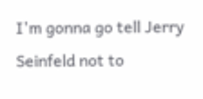I'm gonna go tell Jerry Seinfeld not to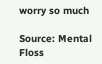worry so much

Source: Mental Floss